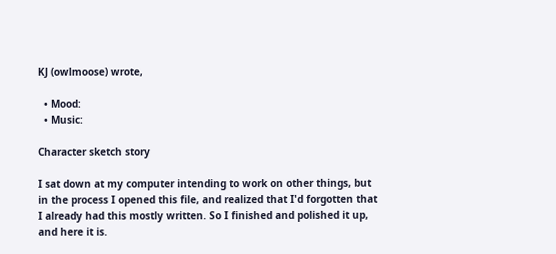KJ (owlmoose) wrote,

  • Mood:
  • Music:

Character sketch story

I sat down at my computer intending to work on other things, but in the process I opened this file, and realized that I'd forgotten that I already had this mostly written. So I finished and polished it up, and here it is.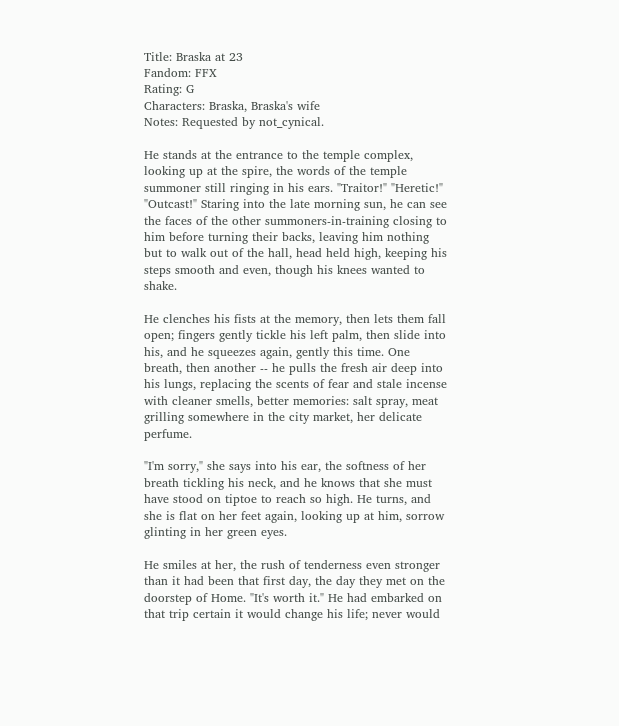Title: Braska at 23
Fandom: FFX
Rating: G
Characters: Braska, Braska's wife
Notes: Requested by not_cynical.

He stands at the entrance to the temple complex, looking up at the spire, the words of the temple summoner still ringing in his ears. "Traitor!" "Heretic!" "Outcast!" Staring into the late morning sun, he can see the faces of the other summoners-in-training closing to him before turning their backs, leaving him nothing but to walk out of the hall, head held high, keeping his steps smooth and even, though his knees wanted to shake.

He clenches his fists at the memory, then lets them fall open; fingers gently tickle his left palm, then slide into his, and he squeezes again, gently this time. One breath, then another -- he pulls the fresh air deep into his lungs, replacing the scents of fear and stale incense with cleaner smells, better memories: salt spray, meat grilling somewhere in the city market, her delicate perfume.

"I'm sorry," she says into his ear, the softness of her breath tickling his neck, and he knows that she must have stood on tiptoe to reach so high. He turns, and she is flat on her feet again, looking up at him, sorrow glinting in her green eyes.

He smiles at her, the rush of tenderness even stronger than it had been that first day, the day they met on the doorstep of Home. "It's worth it." He had embarked on that trip certain it would change his life; never would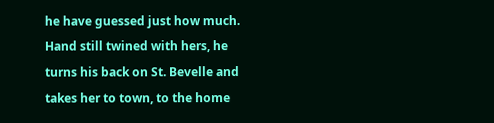he have guessed just how much. Hand still twined with hers, he turns his back on St. Bevelle and takes her to town, to the home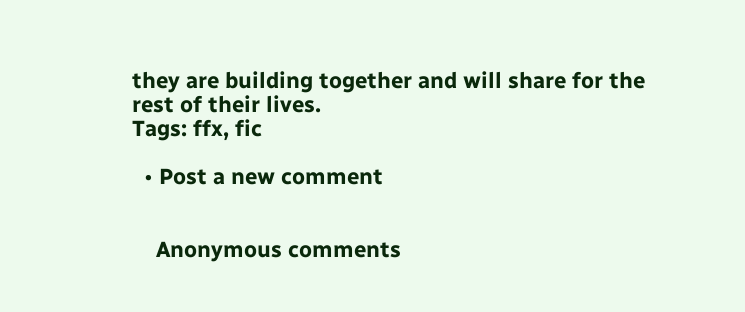they are building together and will share for the rest of their lives.
Tags: ffx, fic

  • Post a new comment


    Anonymous comments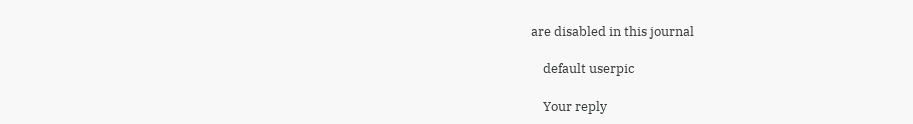are disabled in this journal

    default userpic

    Your reply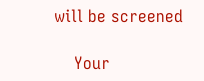will be screened

    Your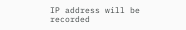IP address will be recorded